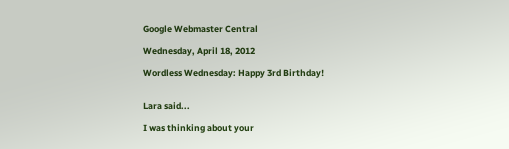Google Webmaster Central

Wednesday, April 18, 2012

Wordless Wednesday: Happy 3rd Birthday!


Lara said...

I was thinking about your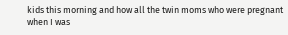kids this morning and how all the twin moms who were pregnant when I was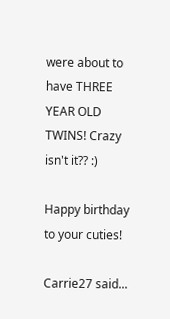were about to have THREE YEAR OLD TWINS! Crazy isn't it?? :)

Happy birthday to your cuties!

Carrie27 said...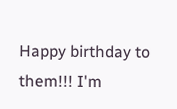Happy birthday to them!!! I'm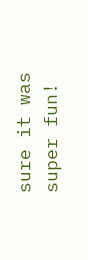sure it was super fun!